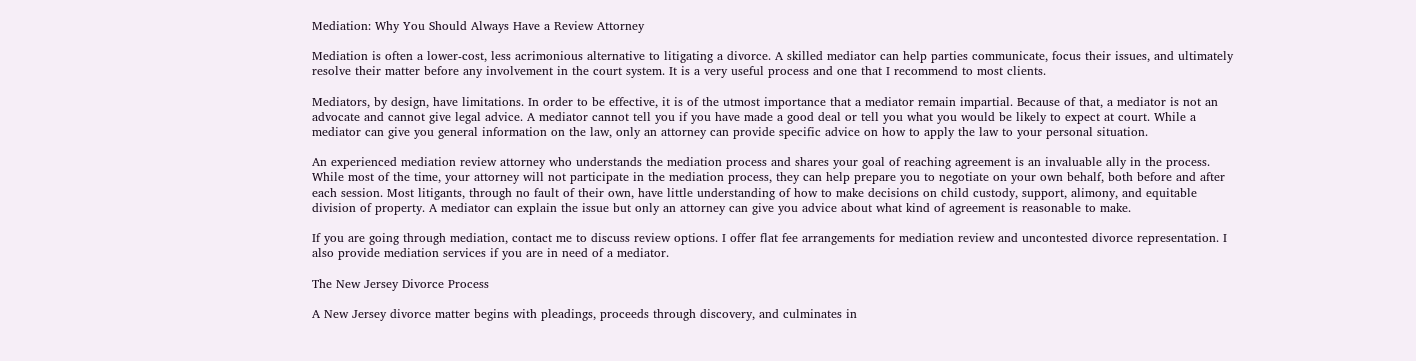Mediation: Why You Should Always Have a Review Attorney

Mediation is often a lower-cost, less acrimonious alternative to litigating a divorce. A skilled mediator can help parties communicate, focus their issues, and ultimately resolve their matter before any involvement in the court system. It is a very useful process and one that I recommend to most clients.

Mediators, by design, have limitations. In order to be effective, it is of the utmost importance that a mediator remain impartial. Because of that, a mediator is not an advocate and cannot give legal advice. A mediator cannot tell you if you have made a good deal or tell you what you would be likely to expect at court. While a mediator can give you general information on the law, only an attorney can provide specific advice on how to apply the law to your personal situation.

An experienced mediation review attorney who understands the mediation process and shares your goal of reaching agreement is an invaluable ally in the process. While most of the time, your attorney will not participate in the mediation process, they can help prepare you to negotiate on your own behalf, both before and after each session. Most litigants, through no fault of their own, have little understanding of how to make decisions on child custody, support, alimony, and equitable division of property. A mediator can explain the issue but only an attorney can give you advice about what kind of agreement is reasonable to make.

If you are going through mediation, contact me to discuss review options. I offer flat fee arrangements for mediation review and uncontested divorce representation. I also provide mediation services if you are in need of a mediator.

The New Jersey Divorce Process

A New Jersey divorce matter begins with pleadings, proceeds through discovery, and culminates in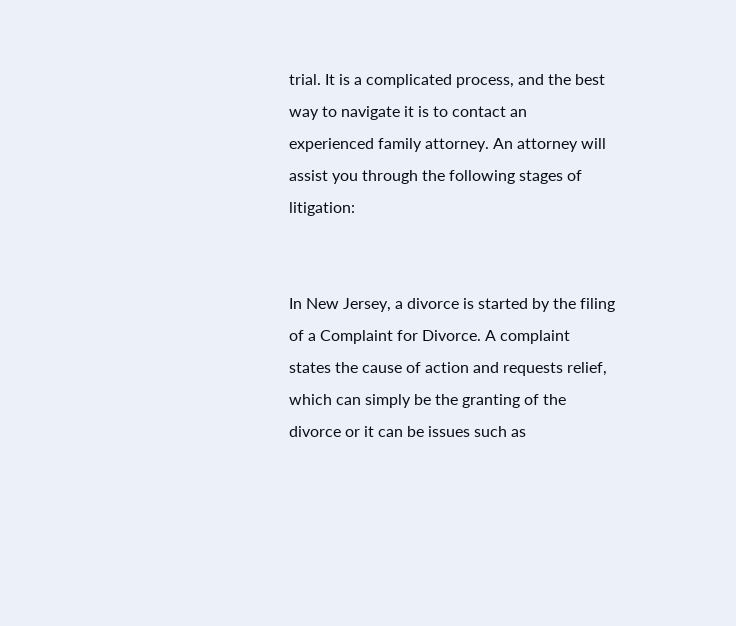trial. It is a complicated process, and the best way to navigate it is to contact an experienced family attorney. An attorney will assist you through the following stages of litigation:


In New Jersey, a divorce is started by the filing of a Complaint for Divorce. A complaint states the cause of action and requests relief, which can simply be the granting of the divorce or it can be issues such as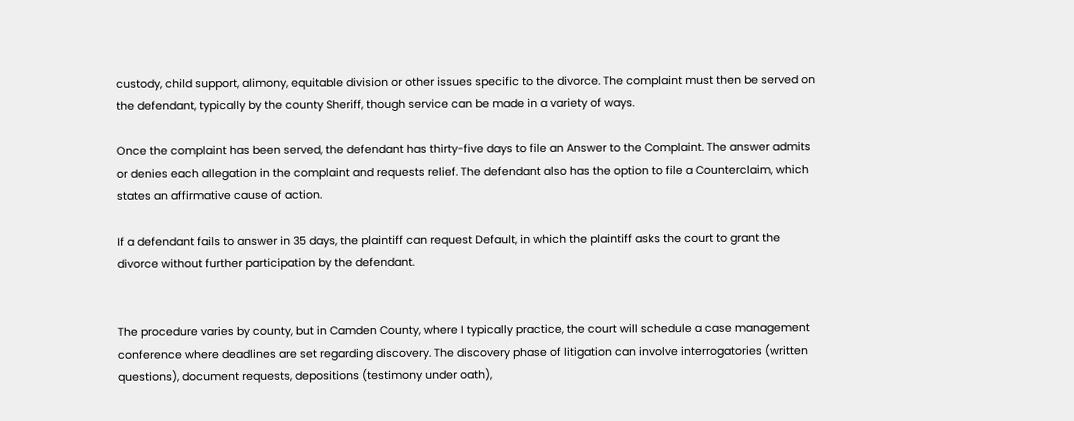custody, child support, alimony, equitable division or other issues specific to the divorce. The complaint must then be served on the defendant, typically by the county Sheriff, though service can be made in a variety of ways.

Once the complaint has been served, the defendant has thirty-five days to file an Answer to the Complaint. The answer admits or denies each allegation in the complaint and requests relief. The defendant also has the option to file a Counterclaim, which states an affirmative cause of action.

If a defendant fails to answer in 35 days, the plaintiff can request Default, in which the plaintiff asks the court to grant the divorce without further participation by the defendant.


The procedure varies by county, but in Camden County, where I typically practice, the court will schedule a case management conference where deadlines are set regarding discovery. The discovery phase of litigation can involve interrogatories (written questions), document requests, depositions (testimony under oath),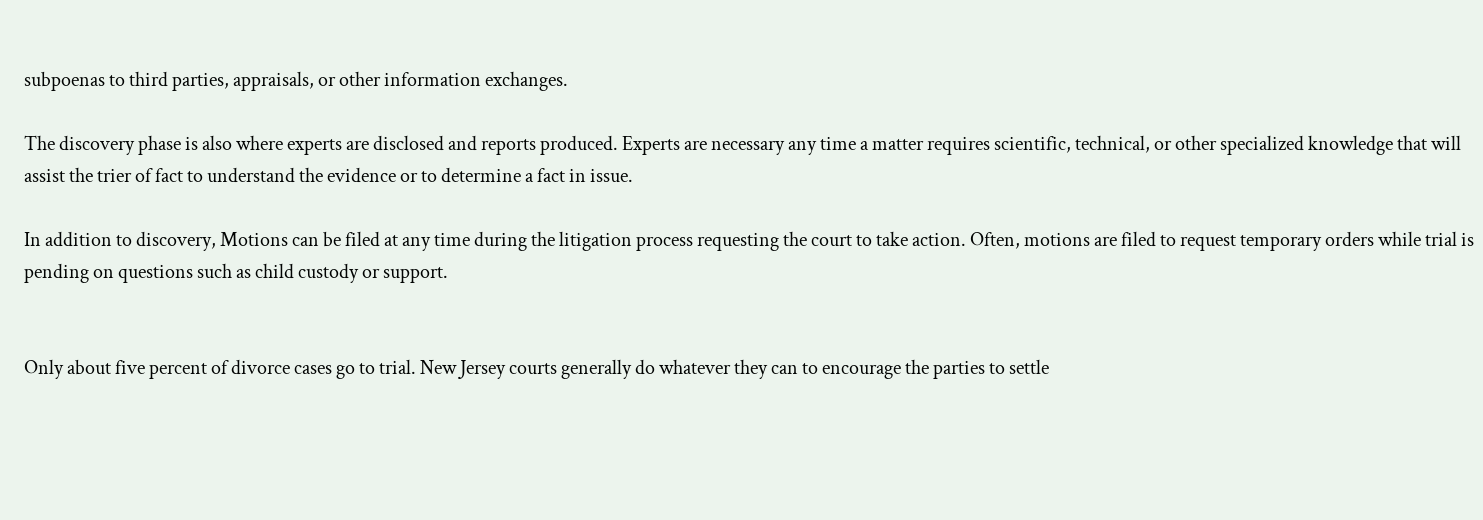subpoenas to third parties, appraisals, or other information exchanges.

The discovery phase is also where experts are disclosed and reports produced. Experts are necessary any time a matter requires scientific, technical, or other specialized knowledge that will assist the trier of fact to understand the evidence or to determine a fact in issue.

In addition to discovery, Motions can be filed at any time during the litigation process requesting the court to take action. Often, motions are filed to request temporary orders while trial is pending on questions such as child custody or support.


Only about five percent of divorce cases go to trial. New Jersey courts generally do whatever they can to encourage the parties to settle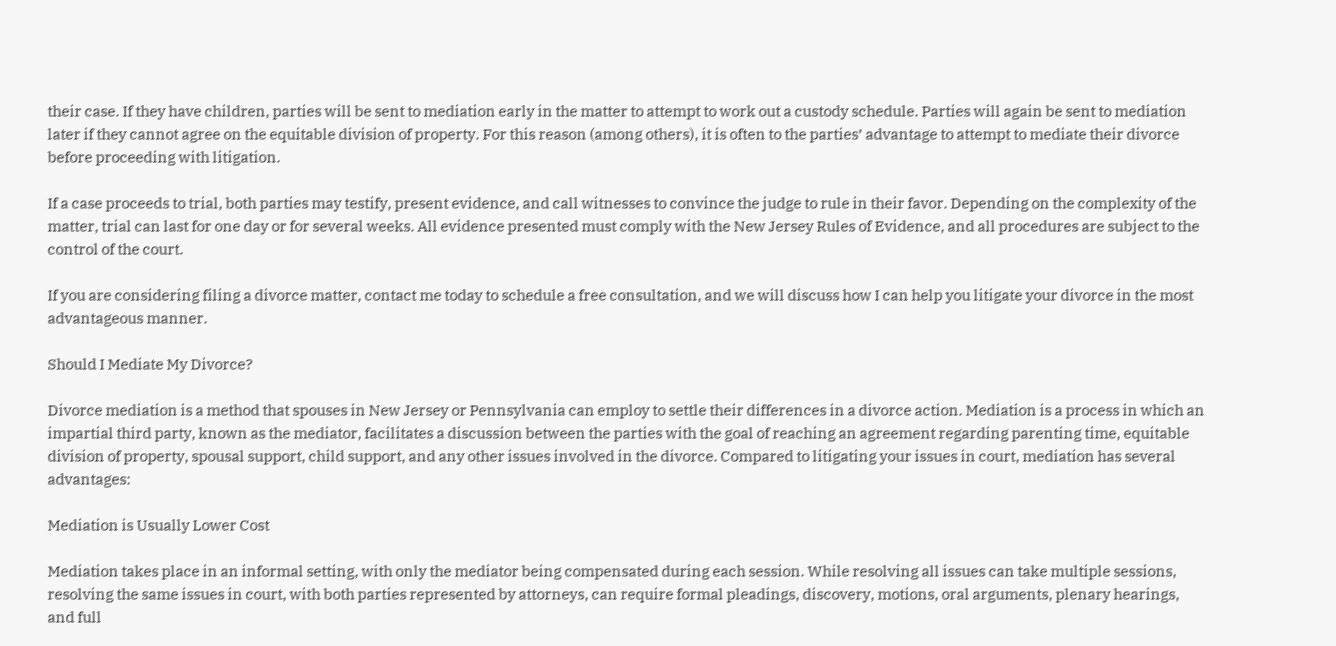their case. If they have children, parties will be sent to mediation early in the matter to attempt to work out a custody schedule. Parties will again be sent to mediation later if they cannot agree on the equitable division of property. For this reason (among others), it is often to the parties’ advantage to attempt to mediate their divorce before proceeding with litigation.

If a case proceeds to trial, both parties may testify, present evidence, and call witnesses to convince the judge to rule in their favor. Depending on the complexity of the matter, trial can last for one day or for several weeks. All evidence presented must comply with the New Jersey Rules of Evidence, and all procedures are subject to the control of the court.

If you are considering filing a divorce matter, contact me today to schedule a free consultation, and we will discuss how I can help you litigate your divorce in the most advantageous manner.

Should I Mediate My Divorce?

Divorce mediation is a method that spouses in New Jersey or Pennsylvania can employ to settle their differences in a divorce action. Mediation is a process in which an impartial third party, known as the mediator, facilitates a discussion between the parties with the goal of reaching an agreement regarding parenting time, equitable division of property, spousal support, child support, and any other issues involved in the divorce. Compared to litigating your issues in court, mediation has several advantages:

Mediation is Usually Lower Cost

Mediation takes place in an informal setting, with only the mediator being compensated during each session. While resolving all issues can take multiple sessions, resolving the same issues in court, with both parties represented by attorneys, can require formal pleadings, discovery, motions, oral arguments, plenary hearings, and full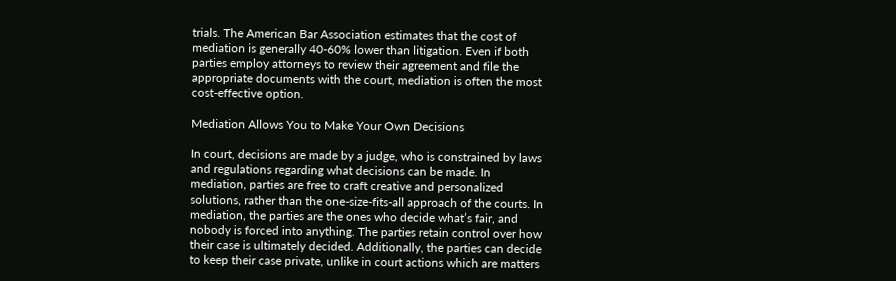trials. The American Bar Association estimates that the cost of mediation is generally 40-60% lower than litigation. Even if both parties employ attorneys to review their agreement and file the appropriate documents with the court, mediation is often the most cost-effective option.

Mediation Allows You to Make Your Own Decisions

In court, decisions are made by a judge, who is constrained by laws and regulations regarding what decisions can be made. In mediation, parties are free to craft creative and personalized solutions, rather than the one-size-fits-all approach of the courts. In mediation, the parties are the ones who decide what’s fair, and nobody is forced into anything. The parties retain control over how their case is ultimately decided. Additionally, the parties can decide to keep their case private, unlike in court actions which are matters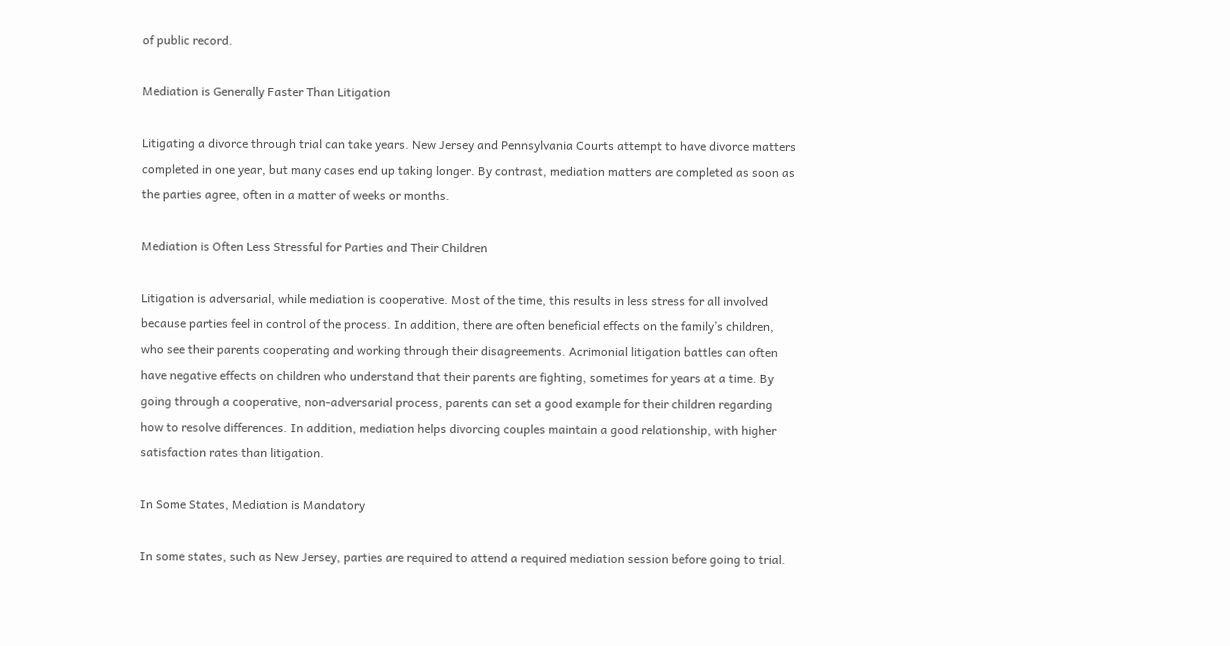of public record.

Mediation is Generally Faster Than Litigation

Litigating a divorce through trial can take years. New Jersey and Pennsylvania Courts attempt to have divorce matters completed in one year, but many cases end up taking longer. By contrast, mediation matters are completed as soon as the parties agree, often in a matter of weeks or months.

Mediation is Often Less Stressful for Parties and Their Children

Litigation is adversarial, while mediation is cooperative. Most of the time, this results in less stress for all involved because parties feel in control of the process. In addition, there are often beneficial effects on the family’s children, who see their parents cooperating and working through their disagreements. Acrimonial litigation battles can often have negative effects on children who understand that their parents are fighting, sometimes for years at a time. By going through a cooperative, non-adversarial process, parents can set a good example for their children regarding how to resolve differences. In addition, mediation helps divorcing couples maintain a good relationship, with higher satisfaction rates than litigation.

In Some States, Mediation is Mandatory

In some states, such as New Jersey, parties are required to attend a required mediation session before going to trial.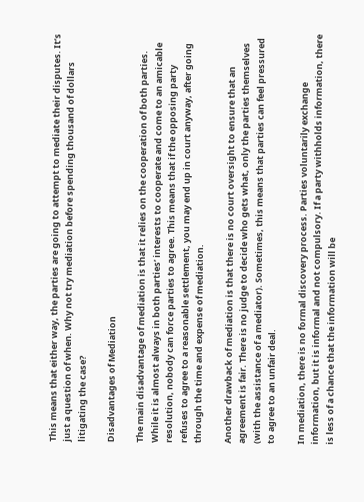This means that either way, the parties are going to attempt to mediate their disputes. It’s just a question of when. Why not try mediation before spending thousand of dollars litigating the case?

Disadvantages of Mediation

The main disadvantage of mediation is that it relies on the cooperation of both parties. While it is almost always in both parties’ interests to cooperate and come to an amicable resolution, nobody can force parties to agree. This means that if the opposing party refuses to agree to a reasonable settlement, you may end up in court anyway, after going through the time and expense of mediation.

Another drawback of mediation is that there is no court oversight to ensure that an agreement is fair. There is no judge to decide who gets what, only the parties themselves (with the assistance of a mediator). Sometimes, this means that parties can feel pressured to agree to an unfair deal.

In mediation, there is no formal discovery process. Parties voluntarily exchange information, but it is informal and not compulsory. If a party withholds information, there is less of a chance that the information will be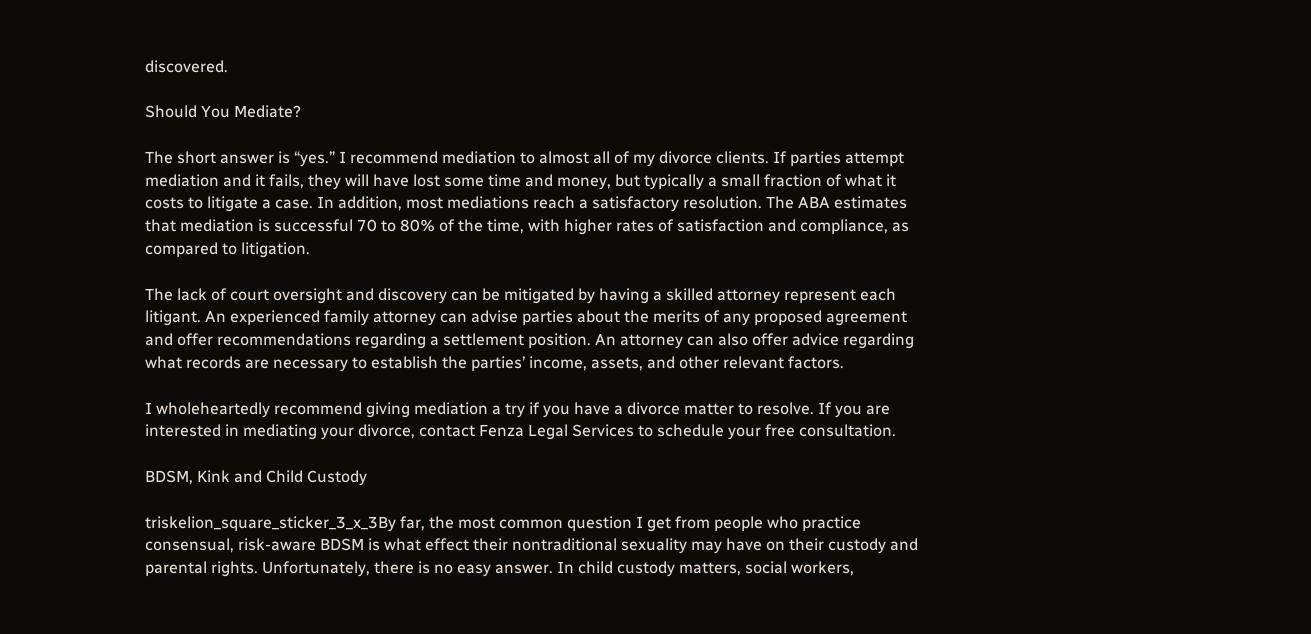discovered.

Should You Mediate?

The short answer is “yes.” I recommend mediation to almost all of my divorce clients. If parties attempt mediation and it fails, they will have lost some time and money, but typically a small fraction of what it costs to litigate a case. In addition, most mediations reach a satisfactory resolution. The ABA estimates that mediation is successful 70 to 80% of the time, with higher rates of satisfaction and compliance, as compared to litigation.

The lack of court oversight and discovery can be mitigated by having a skilled attorney represent each litigant. An experienced family attorney can advise parties about the merits of any proposed agreement and offer recommendations regarding a settlement position. An attorney can also offer advice regarding what records are necessary to establish the parties’ income, assets, and other relevant factors.

I wholeheartedly recommend giving mediation a try if you have a divorce matter to resolve. If you are interested in mediating your divorce, contact Fenza Legal Services to schedule your free consultation.

BDSM, Kink and Child Custody

triskelion_square_sticker_3_x_3By far, the most common question I get from people who practice consensual, risk-aware BDSM is what effect their nontraditional sexuality may have on their custody and parental rights. Unfortunately, there is no easy answer. In child custody matters, social workers,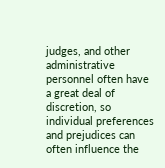judges, and other administrative personnel often have a great deal of discretion, so individual preferences and prejudices can often influence the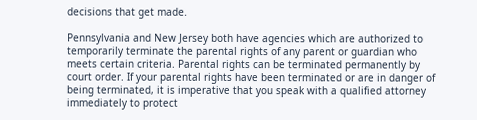decisions that get made.

Pennsylvania and New Jersey both have agencies which are authorized to temporarily terminate the parental rights of any parent or guardian who meets certain criteria. Parental rights can be terminated permanently by court order. If your parental rights have been terminated or are in danger of being terminated, it is imperative that you speak with a qualified attorney immediately to protect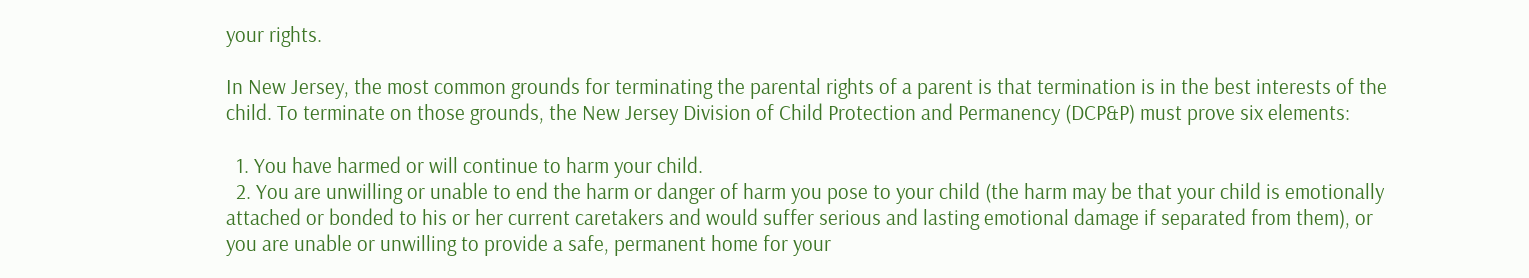your rights.

In New Jersey, the most common grounds for terminating the parental rights of a parent is that termination is in the best interests of the child. To terminate on those grounds, the New Jersey Division of Child Protection and Permanency (DCP&P) must prove six elements:

  1. You have harmed or will continue to harm your child.
  2. You are unwilling or unable to end the harm or danger of harm you pose to your child (the harm may be that your child is emotionally attached or bonded to his or her current caretakers and would suffer serious and lasting emotional damage if separated from them), or you are unable or unwilling to provide a safe, permanent home for your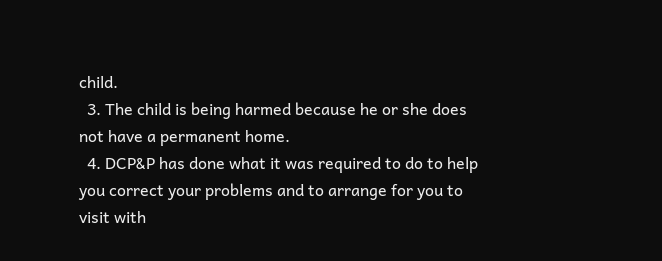child.
  3. The child is being harmed because he or she does not have a permanent home.
  4. DCP&P has done what it was required to do to help you correct your problems and to arrange for you to visit with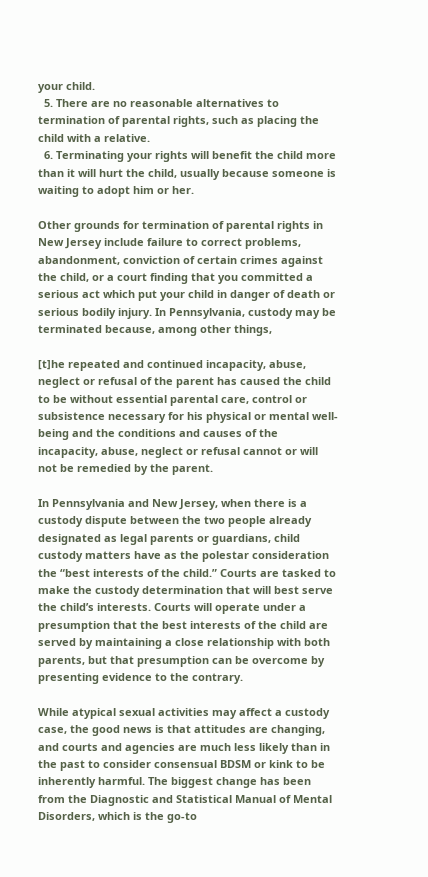your child.
  5. There are no reasonable alternatives to termination of parental rights, such as placing the child with a relative.
  6. Terminating your rights will benefit the child more than it will hurt the child, usually because someone is waiting to adopt him or her.

Other grounds for termination of parental rights in New Jersey include failure to correct problems, abandonment, conviction of certain crimes against the child, or a court finding that you committed a serious act which put your child in danger of death or serious bodily injury. In Pennsylvania, custody may be terminated because, among other things,

[t]he repeated and continued incapacity, abuse, neglect or refusal of the parent has caused the child to be without essential parental care, control or subsistence necessary for his physical or mental well-being and the conditions and causes of the incapacity, abuse, neglect or refusal cannot or will not be remedied by the parent.

In Pennsylvania and New Jersey, when there is a custody dispute between the two people already designated as legal parents or guardians, child custody matters have as the polestar consideration the “best interests of the child.” Courts are tasked to make the custody determination that will best serve the child’s interests. Courts will operate under a presumption that the best interests of the child are served by maintaining a close relationship with both parents, but that presumption can be overcome by presenting evidence to the contrary.

While atypical sexual activities may affect a custody case, the good news is that attitudes are changing, and courts and agencies are much less likely than in the past to consider consensual BDSM or kink to be inherently harmful. The biggest change has been from the Diagnostic and Statistical Manual of Mental Disorders, which is the go-to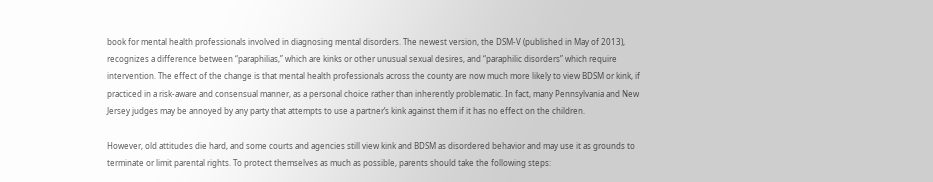book for mental health professionals involved in diagnosing mental disorders. The newest version, the DSM-V (published in May of 2013), recognizes a difference between “paraphilias,” which are kinks or other unusual sexual desires, and “paraphilic disorders” which require intervention. The effect of the change is that mental health professionals across the county are now much more likely to view BDSM or kink, if practiced in a risk-aware and consensual manner, as a personal choice rather than inherently problematic. In fact, many Pennsylvania and New Jersey judges may be annoyed by any party that attempts to use a partner’s kink against them if it has no effect on the children.

However, old attitudes die hard, and some courts and agencies still view kink and BDSM as disordered behavior and may use it as grounds to terminate or limit parental rights. To protect themselves as much as possible, parents should take the following steps: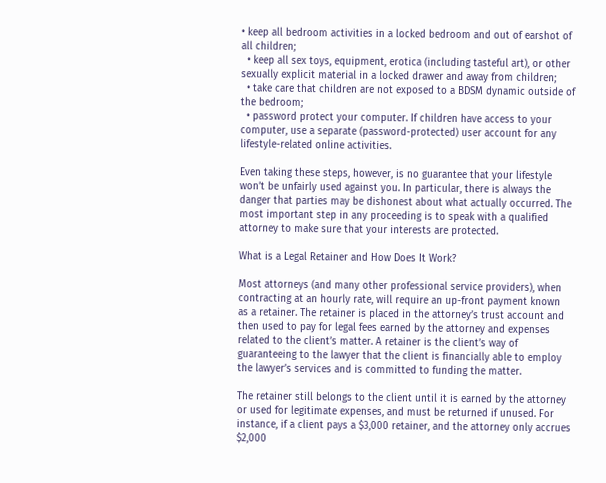• keep all bedroom activities in a locked bedroom and out of earshot of all children;
  • keep all sex toys, equipment, erotica (including tasteful art), or other sexually explicit material in a locked drawer and away from children;
  • take care that children are not exposed to a BDSM dynamic outside of the bedroom;
  • password protect your computer. If children have access to your computer, use a separate (password-protected) user account for any lifestyle-related online activities.

Even taking these steps, however, is no guarantee that your lifestyle won’t be unfairly used against you. In particular, there is always the danger that parties may be dishonest about what actually occurred. The most important step in any proceeding is to speak with a qualified attorney to make sure that your interests are protected.

What is a Legal Retainer and How Does It Work?

Most attorneys (and many other professional service providers), when contracting at an hourly rate, will require an up-front payment known as a retainer. The retainer is placed in the attorney’s trust account and then used to pay for legal fees earned by the attorney and expenses related to the client’s matter. A retainer is the client’s way of guaranteeing to the lawyer that the client is financially able to employ the lawyer’s services and is committed to funding the matter.

The retainer still belongs to the client until it is earned by the attorney or used for legitimate expenses, and must be returned if unused. For instance, if a client pays a $3,000 retainer, and the attorney only accrues $2,000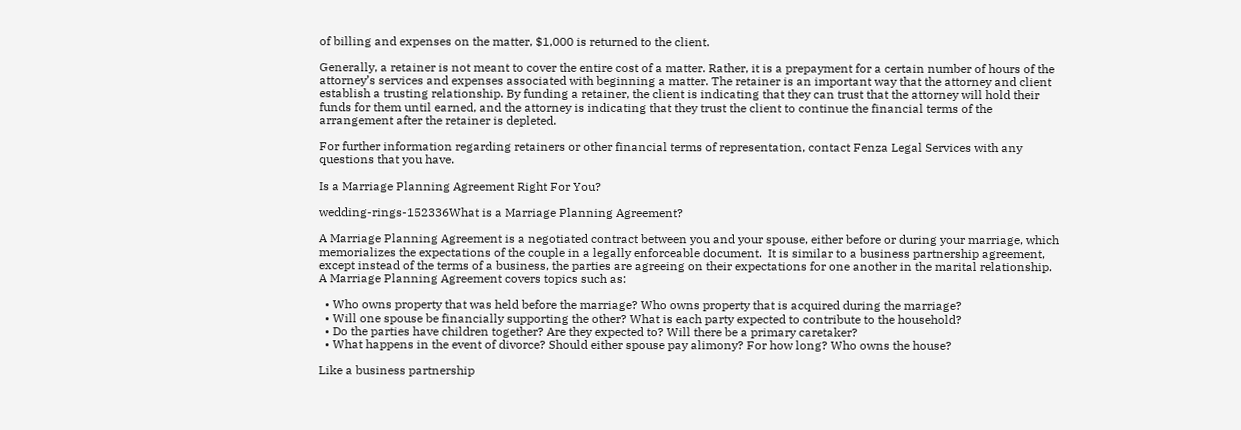of billing and expenses on the matter, $1,000 is returned to the client.

Generally, a retainer is not meant to cover the entire cost of a matter. Rather, it is a prepayment for a certain number of hours of the attorney’s services and expenses associated with beginning a matter. The retainer is an important way that the attorney and client establish a trusting relationship. By funding a retainer, the client is indicating that they can trust that the attorney will hold their funds for them until earned, and the attorney is indicating that they trust the client to continue the financial terms of the arrangement after the retainer is depleted.

For further information regarding retainers or other financial terms of representation, contact Fenza Legal Services with any questions that you have.

Is a Marriage Planning Agreement Right For You?

wedding-rings-152336What is a Marriage Planning Agreement?

A Marriage Planning Agreement is a negotiated contract between you and your spouse, either before or during your marriage, which memorializes the expectations of the couple in a legally enforceable document.  It is similar to a business partnership agreement, except instead of the terms of a business, the parties are agreeing on their expectations for one another in the marital relationship. A Marriage Planning Agreement covers topics such as:

  • Who owns property that was held before the marriage? Who owns property that is acquired during the marriage?
  • Will one spouse be financially supporting the other? What is each party expected to contribute to the household?
  • Do the parties have children together? Are they expected to? Will there be a primary caretaker?
  • What happens in the event of divorce? Should either spouse pay alimony? For how long? Who owns the house?

Like a business partnership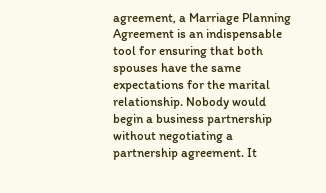agreement, a Marriage Planning Agreement is an indispensable tool for ensuring that both spouses have the same expectations for the marital relationship. Nobody would begin a business partnership without negotiating a partnership agreement. It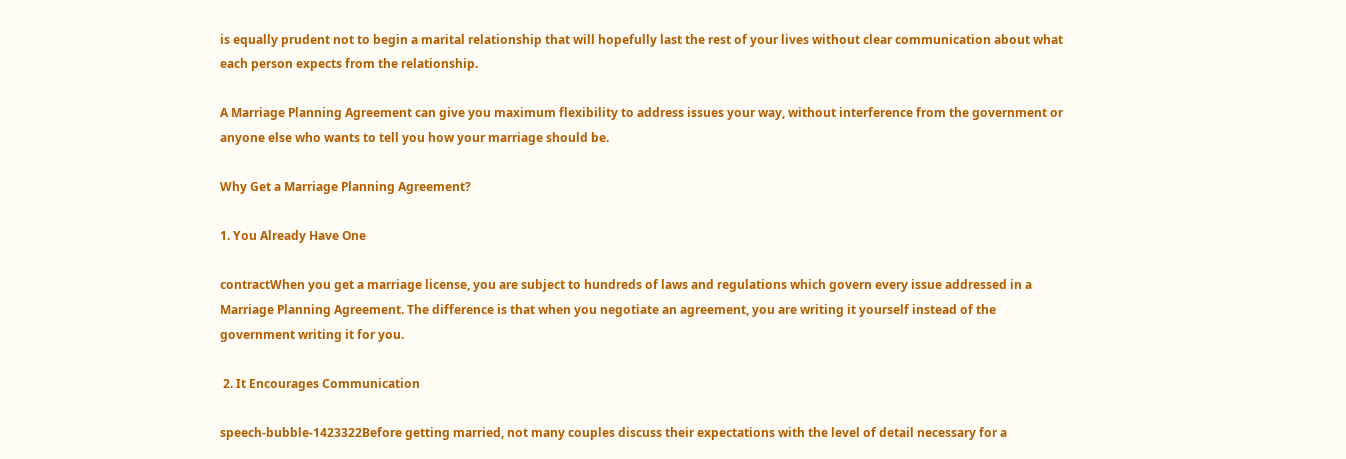is equally prudent not to begin a marital relationship that will hopefully last the rest of your lives without clear communication about what each person expects from the relationship.

A Marriage Planning Agreement can give you maximum flexibility to address issues your way, without interference from the government or anyone else who wants to tell you how your marriage should be.

Why Get a Marriage Planning Agreement?

1. You Already Have One

contractWhen you get a marriage license, you are subject to hundreds of laws and regulations which govern every issue addressed in a Marriage Planning Agreement. The difference is that when you negotiate an agreement, you are writing it yourself instead of the government writing it for you.

 2. It Encourages Communication

speech-bubble-1423322Before getting married, not many couples discuss their expectations with the level of detail necessary for a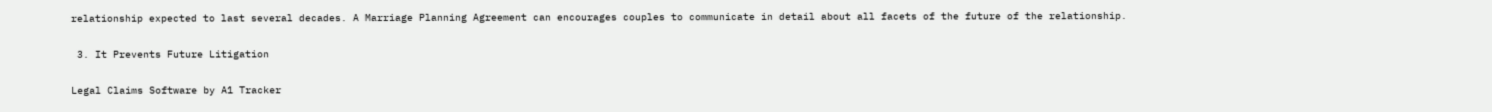relationship expected to last several decades. A Marriage Planning Agreement can encourages couples to communicate in detail about all facets of the future of the relationship.

 3. It Prevents Future Litigation

Legal Claims Software by A1 Tracker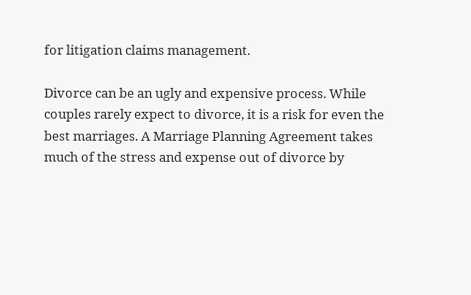for litigation claims management.

Divorce can be an ugly and expensive process. While couples rarely expect to divorce, it is a risk for even the best marriages. A Marriage Planning Agreement takes much of the stress and expense out of divorce by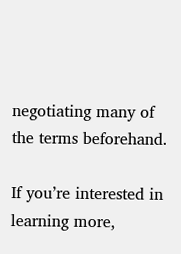negotiating many of the terms beforehand.

If you’re interested in learning more,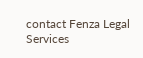contact Fenza Legal Services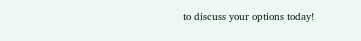to discuss your options today!